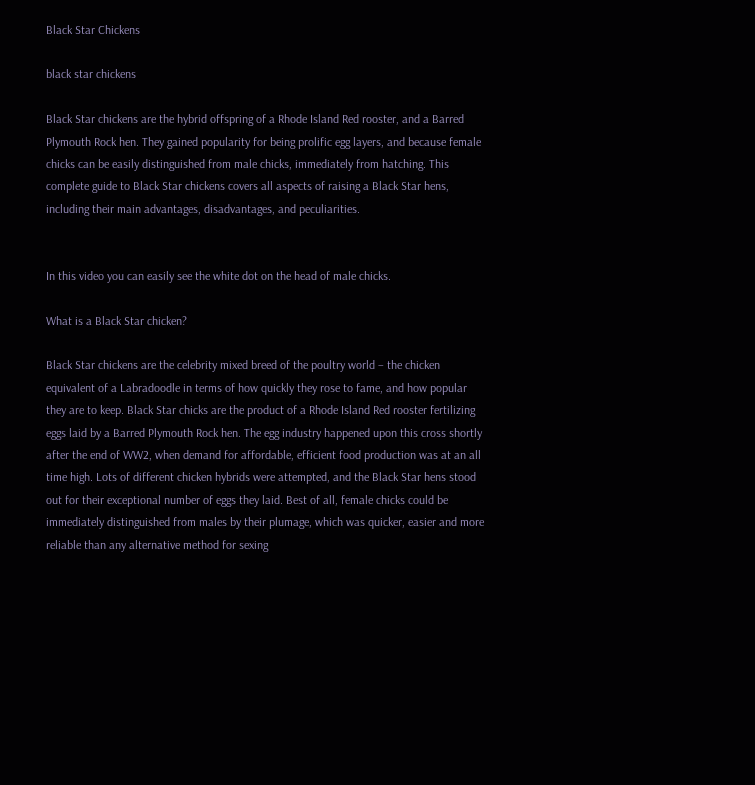Black Star Chickens

black star chickens

Black Star chickens are the hybrid offspring of a Rhode Island Red rooster, and a Barred Plymouth Rock hen. They gained popularity for being prolific egg layers, and because female chicks can be easily distinguished from male chicks, immediately from hatching. This complete guide to Black Star chickens covers all aspects of raising a Black Star hens, including their main advantages, disadvantages, and peculiarities.


In this video you can easily see the white dot on the head of male chicks.

What is a Black Star chicken?

Black Star chickens are the celebrity mixed breed of the poultry world – the chicken equivalent of a Labradoodle in terms of how quickly they rose to fame, and how popular they are to keep. Black Star chicks are the product of a Rhode Island Red rooster fertilizing eggs laid by a Barred Plymouth Rock hen. The egg industry happened upon this cross shortly after the end of WW2, when demand for affordable, efficient food production was at an all time high. Lots of different chicken hybrids were attempted, and the Black Star hens stood out for their exceptional number of eggs they laid. Best of all, female chicks could be immediately distinguished from males by their plumage, which was quicker, easier and more reliable than any alternative method for sexing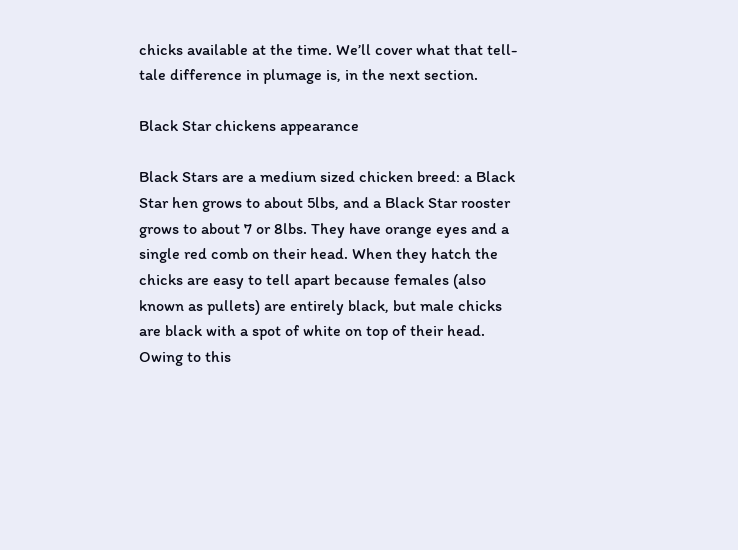chicks available at the time. We’ll cover what that tell-tale difference in plumage is, in the next section.

Black Star chickens appearance

Black Stars are a medium sized chicken breed: a Black Star hen grows to about 5lbs, and a Black Star rooster grows to about 7 or 8lbs. They have orange eyes and a single red comb on their head. When they hatch the chicks are easy to tell apart because females (also known as pullets) are entirely black, but male chicks are black with a spot of white on top of their head. Owing to this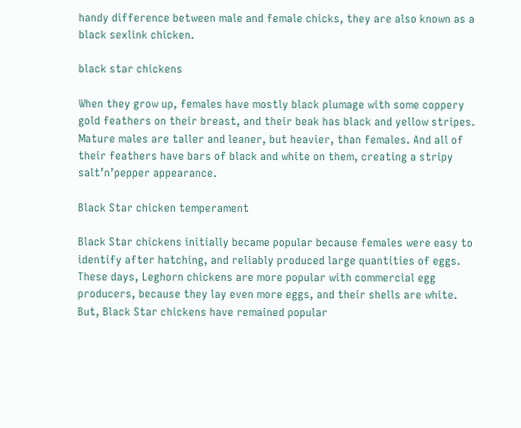handy difference between male and female chicks, they are also known as a black sexlink chicken.

black star chickens

When they grow up, females have mostly black plumage with some coppery gold feathers on their breast, and their beak has black and yellow stripes. Mature males are taller and leaner, but heavier, than females. And all of their feathers have bars of black and white on them, creating a stripy salt’n’pepper appearance.

Black Star chicken temperament

Black Star chickens initially became popular because females were easy to identify after hatching, and reliably produced large quantities of eggs. These days, Leghorn chickens are more popular with commercial egg producers, because they lay even more eggs, and their shells are white. But, Black Star chickens have remained popular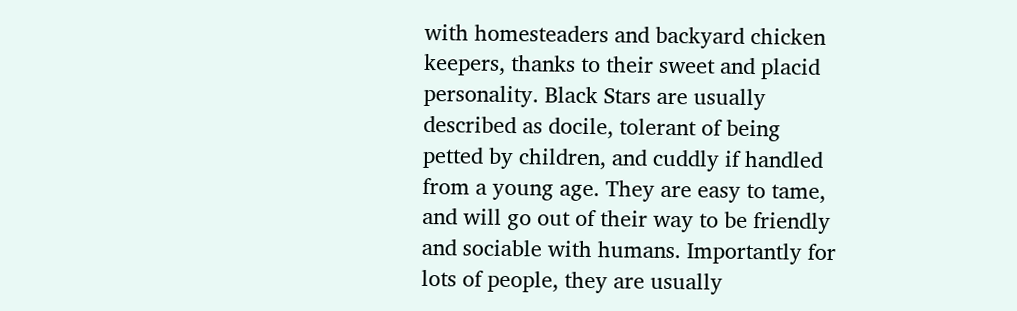with homesteaders and backyard chicken keepers, thanks to their sweet and placid personality. Black Stars are usually described as docile, tolerant of being petted by children, and cuddly if handled from a young age. They are easy to tame, and will go out of their way to be friendly and sociable with humans. Importantly for lots of people, they are usually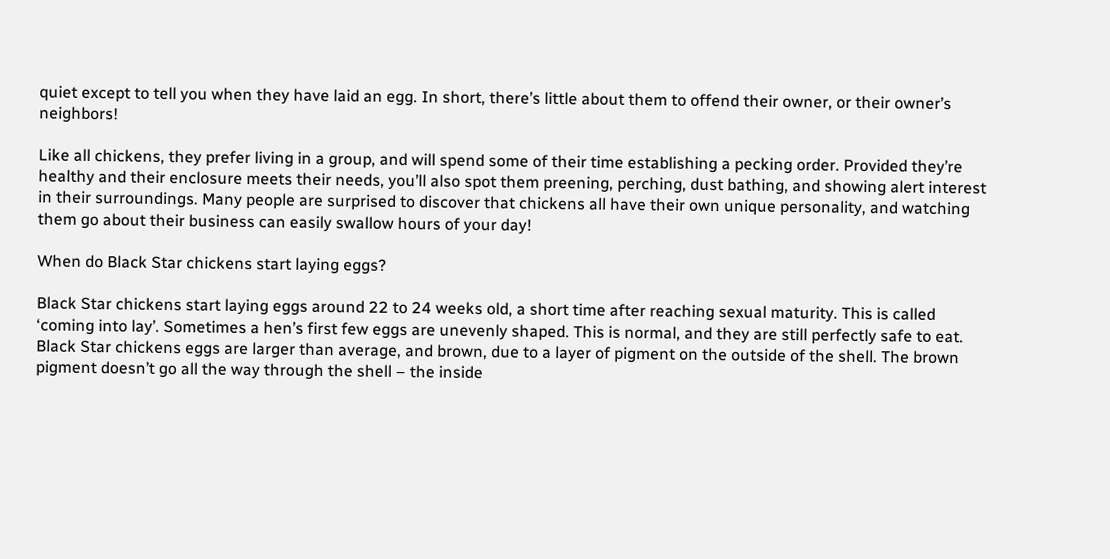quiet except to tell you when they have laid an egg. In short, there’s little about them to offend their owner, or their owner’s neighbors!

Like all chickens, they prefer living in a group, and will spend some of their time establishing a pecking order. Provided they’re healthy and their enclosure meets their needs, you’ll also spot them preening, perching, dust bathing, and showing alert interest in their surroundings. Many people are surprised to discover that chickens all have their own unique personality, and watching them go about their business can easily swallow hours of your day!

When do Black Star chickens start laying eggs?

Black Star chickens start laying eggs around 22 to 24 weeks old, a short time after reaching sexual maturity. This is called ‘coming into lay’. Sometimes a hen’s first few eggs are unevenly shaped. This is normal, and they are still perfectly safe to eat. Black Star chickens eggs are larger than average, and brown, due to a layer of pigment on the outside of the shell. The brown pigment doesn’t go all the way through the shell – the inside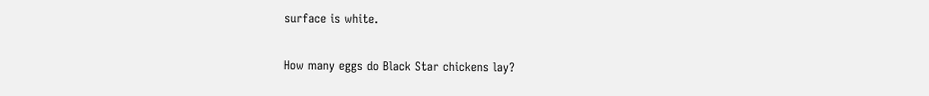surface is white.

How many eggs do Black Star chickens lay?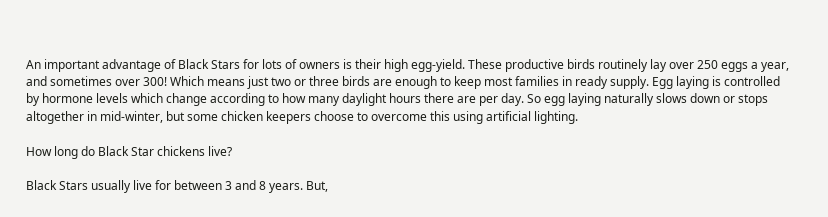An important advantage of Black Stars for lots of owners is their high egg-yield. These productive birds routinely lay over 250 eggs a year, and sometimes over 300! Which means just two or three birds are enough to keep most families in ready supply. Egg laying is controlled by hormone levels which change according to how many daylight hours there are per day. So egg laying naturally slows down or stops altogether in mid-winter, but some chicken keepers choose to overcome this using artificial lighting.

How long do Black Star chickens live?

Black Stars usually live for between 3 and 8 years. But,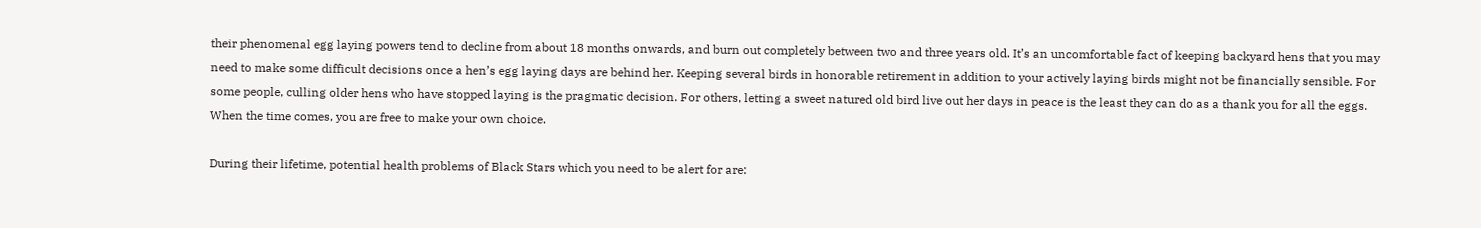their phenomenal egg laying powers tend to decline from about 18 months onwards, and burn out completely between two and three years old. It’s an uncomfortable fact of keeping backyard hens that you may need to make some difficult decisions once a hen’s egg laying days are behind her. Keeping several birds in honorable retirement in addition to your actively laying birds might not be financially sensible. For some people, culling older hens who have stopped laying is the pragmatic decision. For others, letting a sweet natured old bird live out her days in peace is the least they can do as a thank you for all the eggs. When the time comes, you are free to make your own choice.

During their lifetime, potential health problems of Black Stars which you need to be alert for are: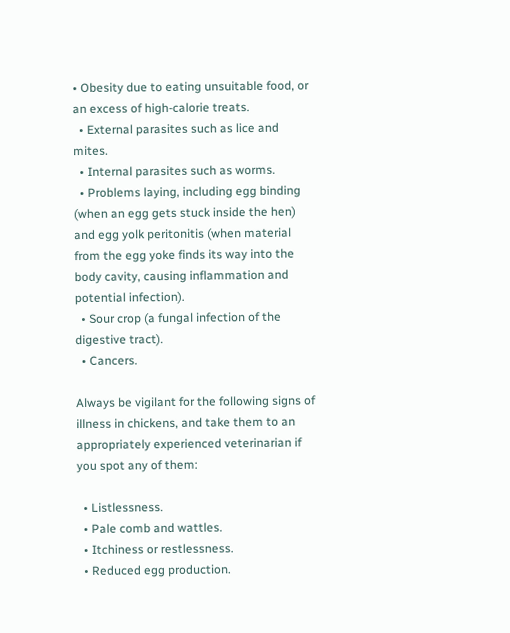• Obesity due to eating unsuitable food, or an excess of high-calorie treats.
  • External parasites such as lice and mites.
  • Internal parasites such as worms.
  • Problems laying, including egg binding (when an egg gets stuck inside the hen) and egg yolk peritonitis (when material from the egg yoke finds its way into the body cavity, causing inflammation and potential infection).
  • Sour crop (a fungal infection of the digestive tract).
  • Cancers.

Always be vigilant for the following signs of illness in chickens, and take them to an appropriately experienced veterinarian if you spot any of them:

  • Listlessness.
  • Pale comb and wattles.
  • Itchiness or restlessness.
  • Reduced egg production.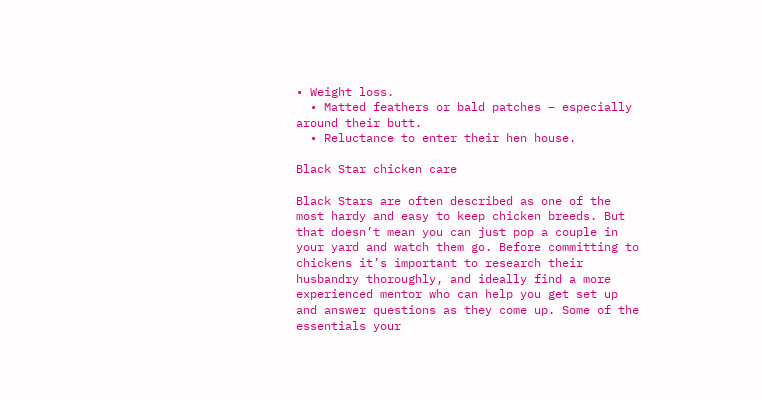• Weight loss.
  • Matted feathers or bald patches – especially around their butt.
  • Reluctance to enter their hen house.

Black Star chicken care

Black Stars are often described as one of the most hardy and easy to keep chicken breeds. But that doesn’t mean you can just pop a couple in your yard and watch them go. Before committing to chickens it’s important to research their husbandry thoroughly, and ideally find a more experienced mentor who can help you get set up and answer questions as they come up. Some of the essentials your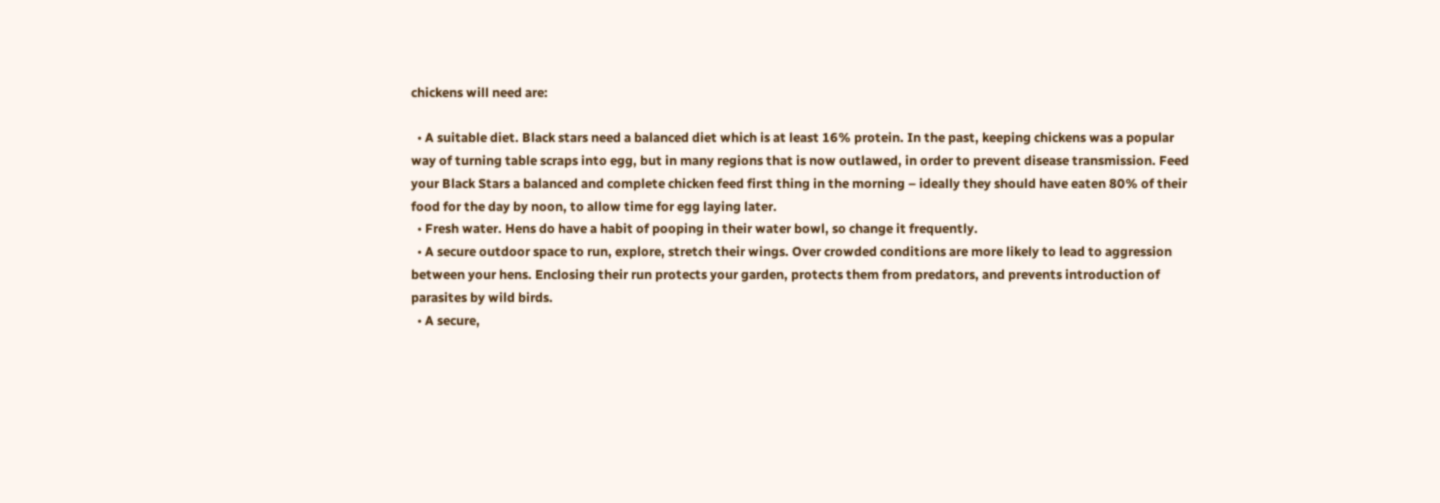chickens will need are:

  • A suitable diet. Black stars need a balanced diet which is at least 16% protein. In the past, keeping chickens was a popular way of turning table scraps into egg, but in many regions that is now outlawed, in order to prevent disease transmission. Feed your Black Stars a balanced and complete chicken feed first thing in the morning – ideally they should have eaten 80% of their food for the day by noon, to allow time for egg laying later.
  • Fresh water. Hens do have a habit of pooping in their water bowl, so change it frequently.
  • A secure outdoor space to run, explore, stretch their wings. Over crowded conditions are more likely to lead to aggression between your hens. Enclosing their run protects your garden, protects them from predators, and prevents introduction of parasites by wild birds.
  • A secure,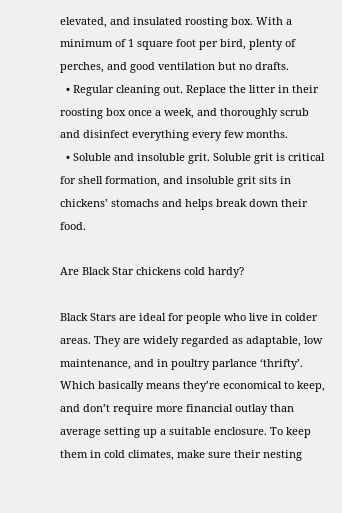elevated, and insulated roosting box. With a minimum of 1 square foot per bird, plenty of perches, and good ventilation but no drafts.
  • Regular cleaning out. Replace the litter in their roosting box once a week, and thoroughly scrub and disinfect everything every few months.
  • Soluble and insoluble grit. Soluble grit is critical for shell formation, and insoluble grit sits in chickens’ stomachs and helps break down their food.

Are Black Star chickens cold hardy?

Black Stars are ideal for people who live in colder areas. They are widely regarded as adaptable, low maintenance, and in poultry parlance ‘thrifty’. Which basically means they’re economical to keep, and don’t require more financial outlay than average setting up a suitable enclosure. To keep them in cold climates, make sure their nesting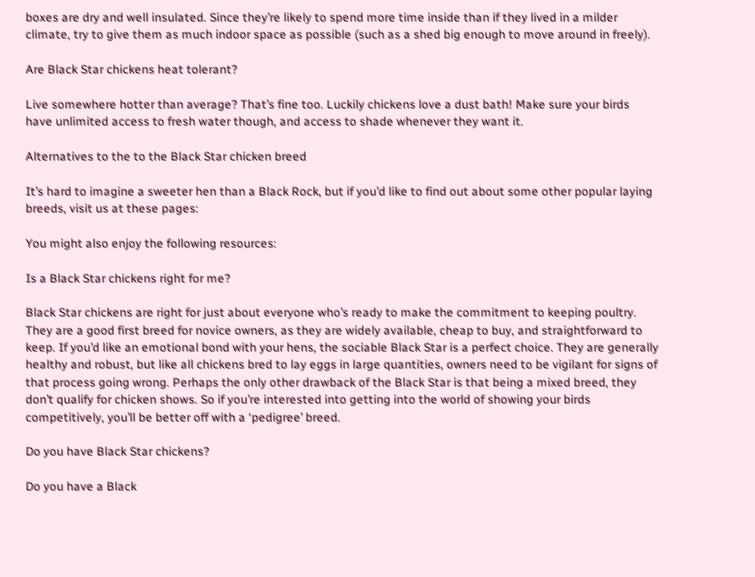boxes are dry and well insulated. Since they’re likely to spend more time inside than if they lived in a milder climate, try to give them as much indoor space as possible (such as a shed big enough to move around in freely).

Are Black Star chickens heat tolerant?

Live somewhere hotter than average? That’s fine too. Luckily chickens love a dust bath! Make sure your birds have unlimited access to fresh water though, and access to shade whenever they want it.

Alternatives to the to the Black Star chicken breed

It’s hard to imagine a sweeter hen than a Black Rock, but if you’d like to find out about some other popular laying breeds, visit us at these pages:

You might also enjoy the following resources:

Is a Black Star chickens right for me?

Black Star chickens are right for just about everyone who’s ready to make the commitment to keeping poultry. They are a good first breed for novice owners, as they are widely available, cheap to buy, and straightforward to keep. If you’d like an emotional bond with your hens, the sociable Black Star is a perfect choice. They are generally healthy and robust, but like all chickens bred to lay eggs in large quantities, owners need to be vigilant for signs of that process going wrong. Perhaps the only other drawback of the Black Star is that being a mixed breed, they don’t qualify for chicken shows. So if you’re interested into getting into the world of showing your birds competitively, you’ll be better off with a ‘pedigree’ breed.

Do you have Black Star chickens?

Do you have a Black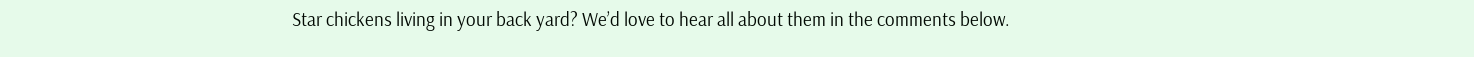Star chickens living in your back yard? We’d love to hear all about them in the comments below.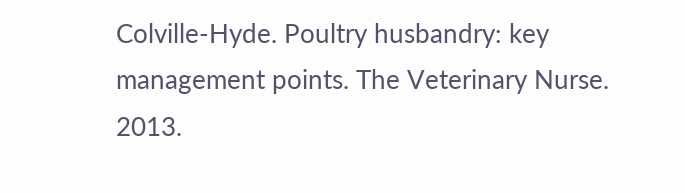Colville-Hyde. Poultry husbandry: key management points. The Veterinary Nurse. 2013.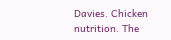Davies. Chicken nutrition. The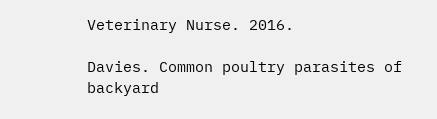Veterinary Nurse. 2016.

Davies. Common poultry parasites of backyard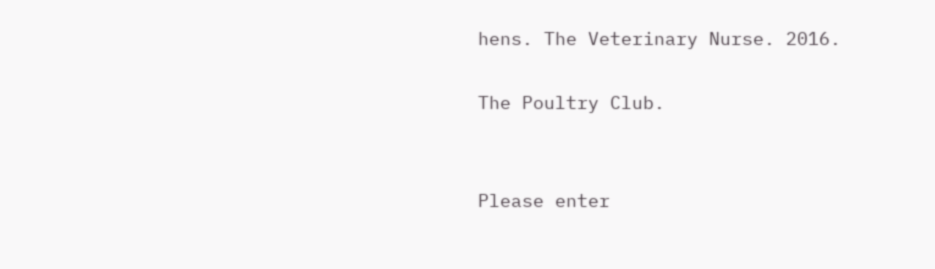hens. The Veterinary Nurse. 2016.

The Poultry Club.


Please enter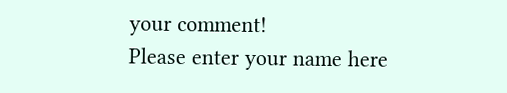your comment!
Please enter your name here